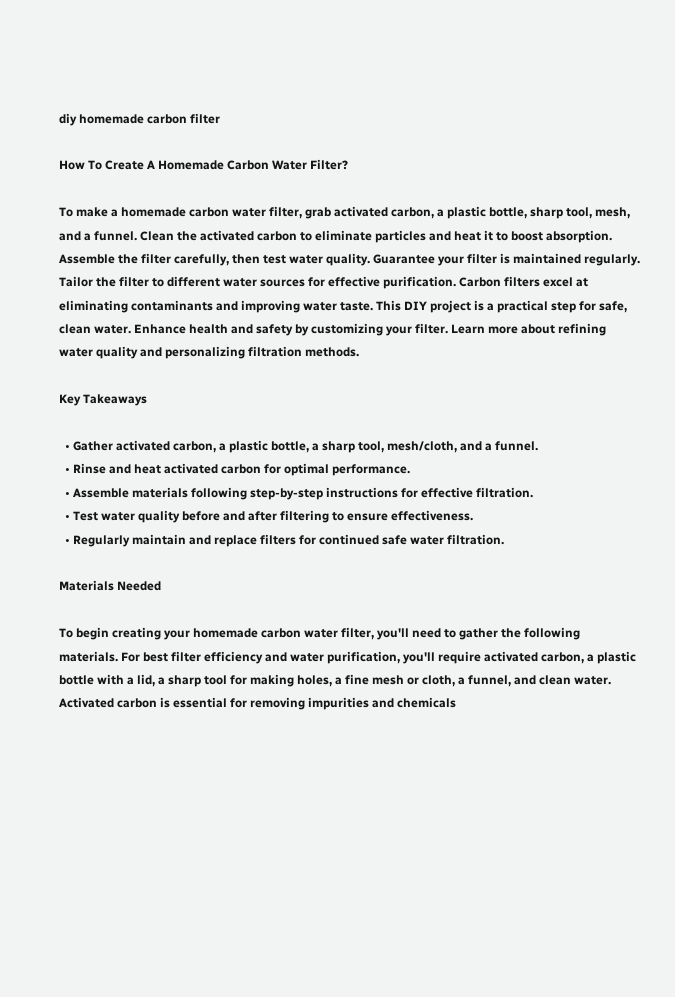diy homemade carbon filter

How To Create A Homemade Carbon Water Filter?

To make a homemade carbon water filter, grab activated carbon, a plastic bottle, sharp tool, mesh, and a funnel. Clean the activated carbon to eliminate particles and heat it to boost absorption. Assemble the filter carefully, then test water quality. Guarantee your filter is maintained regularly. Tailor the filter to different water sources for effective purification. Carbon filters excel at eliminating contaminants and improving water taste. This DIY project is a practical step for safe, clean water. Enhance health and safety by customizing your filter. Learn more about refining water quality and personalizing filtration methods.

Key Takeaways

  • Gather activated carbon, a plastic bottle, a sharp tool, mesh/cloth, and a funnel.
  • Rinse and heat activated carbon for optimal performance.
  • Assemble materials following step-by-step instructions for effective filtration.
  • Test water quality before and after filtering to ensure effectiveness.
  • Regularly maintain and replace filters for continued safe water filtration.

Materials Needed

To begin creating your homemade carbon water filter, you'll need to gather the following materials. For best filter efficiency and water purification, you'll require activated carbon, a plastic bottle with a lid, a sharp tool for making holes, a fine mesh or cloth, a funnel, and clean water. Activated carbon is essential for removing impurities and chemicals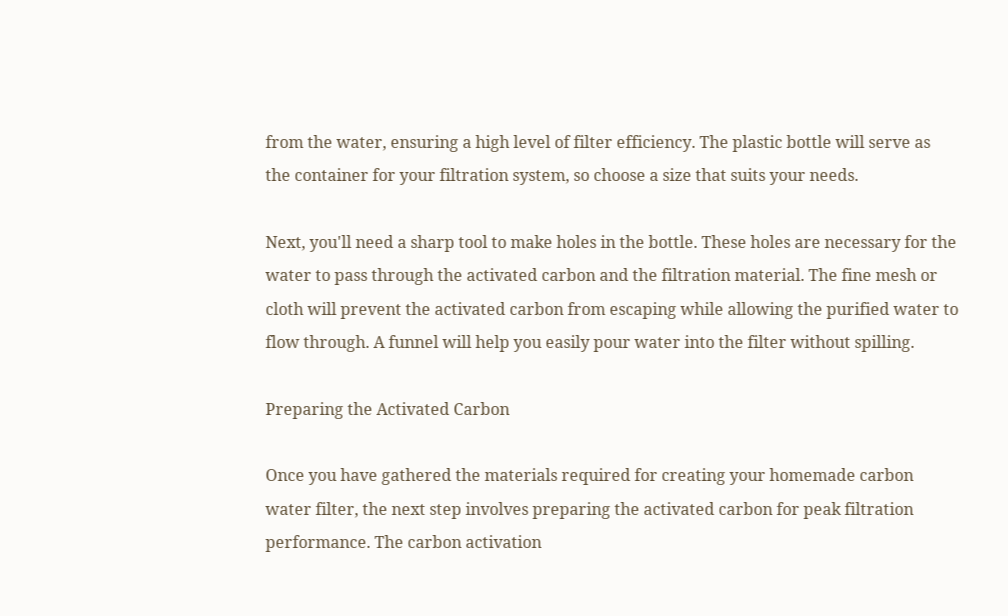from the water, ensuring a high level of filter efficiency. The plastic bottle will serve as the container for your filtration system, so choose a size that suits your needs.

Next, you'll need a sharp tool to make holes in the bottle. These holes are necessary for the water to pass through the activated carbon and the filtration material. The fine mesh or cloth will prevent the activated carbon from escaping while allowing the purified water to flow through. A funnel will help you easily pour water into the filter without spilling.

Preparing the Activated Carbon

Once you have gathered the materials required for creating your homemade carbon water filter, the next step involves preparing the activated carbon for peak filtration performance. The carbon activation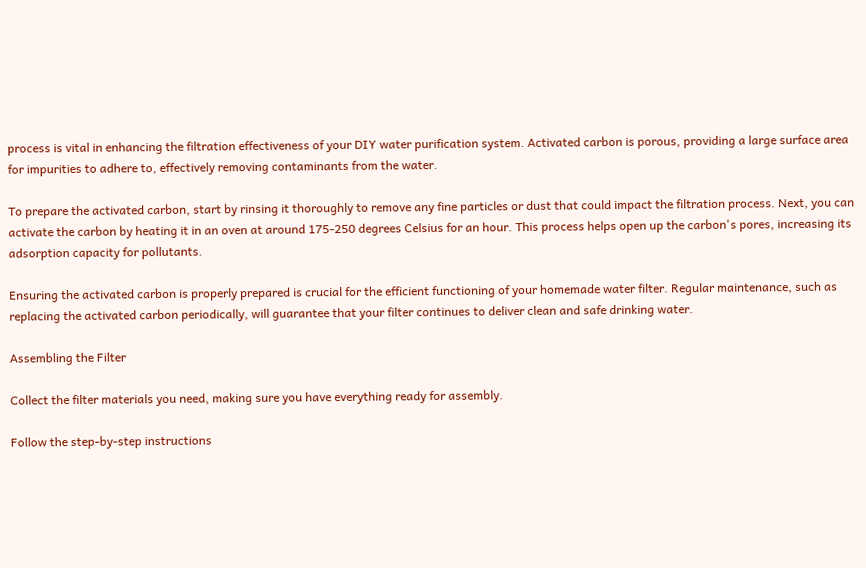process is vital in enhancing the filtration effectiveness of your DIY water purification system. Activated carbon is porous, providing a large surface area for impurities to adhere to, effectively removing contaminants from the water.

To prepare the activated carbon, start by rinsing it thoroughly to remove any fine particles or dust that could impact the filtration process. Next, you can activate the carbon by heating it in an oven at around 175-250 degrees Celsius for an hour. This process helps open up the carbon's pores, increasing its adsorption capacity for pollutants.

Ensuring the activated carbon is properly prepared is crucial for the efficient functioning of your homemade water filter. Regular maintenance, such as replacing the activated carbon periodically, will guarantee that your filter continues to deliver clean and safe drinking water.

Assembling the Filter

Collect the filter materials you need, making sure you have everything ready for assembly.

Follow the step-by-step instructions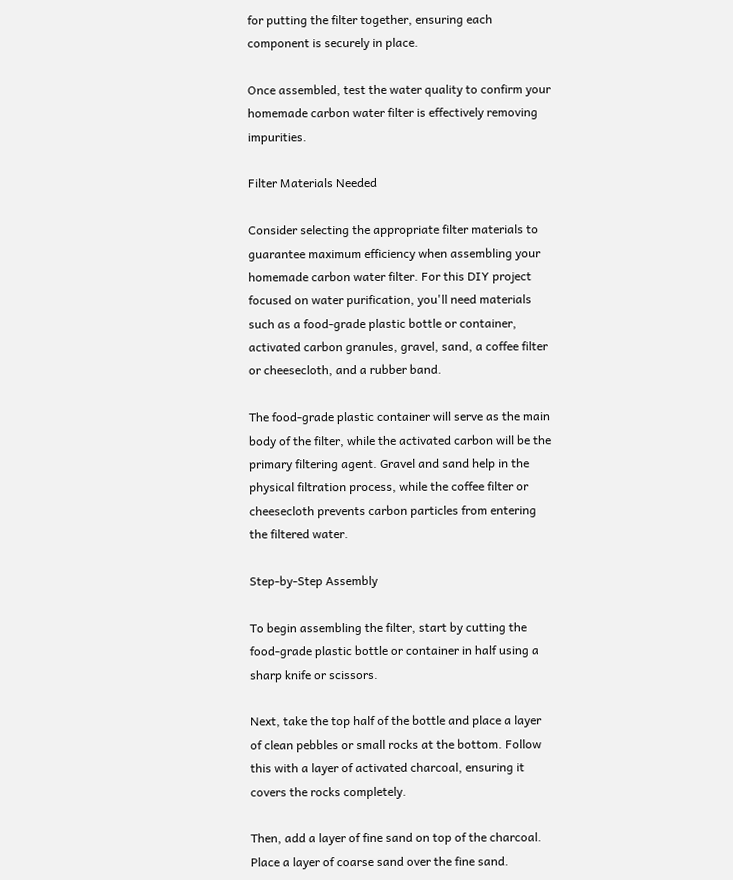for putting the filter together, ensuring each component is securely in place.

Once assembled, test the water quality to confirm your homemade carbon water filter is effectively removing impurities.

Filter Materials Needed

Consider selecting the appropriate filter materials to guarantee maximum efficiency when assembling your homemade carbon water filter. For this DIY project focused on water purification, you'll need materials such as a food-grade plastic bottle or container, activated carbon granules, gravel, sand, a coffee filter or cheesecloth, and a rubber band.

The food-grade plastic container will serve as the main body of the filter, while the activated carbon will be the primary filtering agent. Gravel and sand help in the physical filtration process, while the coffee filter or cheesecloth prevents carbon particles from entering the filtered water.

Step-by-Step Assembly

To begin assembling the filter, start by cutting the food-grade plastic bottle or container in half using a sharp knife or scissors.

Next, take the top half of the bottle and place a layer of clean pebbles or small rocks at the bottom. Follow this with a layer of activated charcoal, ensuring it covers the rocks completely.

Then, add a layer of fine sand on top of the charcoal. Place a layer of coarse sand over the fine sand.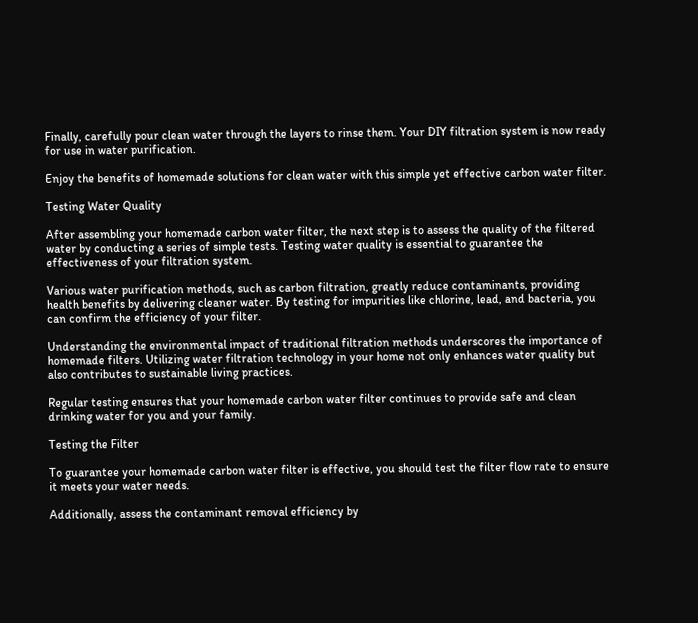Finally, carefully pour clean water through the layers to rinse them. Your DIY filtration system is now ready for use in water purification.

Enjoy the benefits of homemade solutions for clean water with this simple yet effective carbon water filter.

Testing Water Quality

After assembling your homemade carbon water filter, the next step is to assess the quality of the filtered water by conducting a series of simple tests. Testing water quality is essential to guarantee the effectiveness of your filtration system.

Various water purification methods, such as carbon filtration, greatly reduce contaminants, providing health benefits by delivering cleaner water. By testing for impurities like chlorine, lead, and bacteria, you can confirm the efficiency of your filter.

Understanding the environmental impact of traditional filtration methods underscores the importance of homemade filters. Utilizing water filtration technology in your home not only enhances water quality but also contributes to sustainable living practices.

Regular testing ensures that your homemade carbon water filter continues to provide safe and clean drinking water for you and your family.

Testing the Filter

To guarantee your homemade carbon water filter is effective, you should test the filter flow rate to ensure it meets your water needs.

Additionally, assess the contaminant removal efficiency by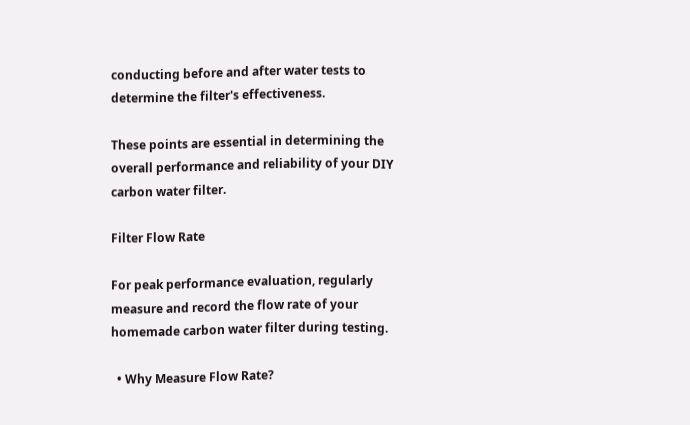conducting before and after water tests to determine the filter's effectiveness.

These points are essential in determining the overall performance and reliability of your DIY carbon water filter.

Filter Flow Rate

For peak performance evaluation, regularly measure and record the flow rate of your homemade carbon water filter during testing.

  • Why Measure Flow Rate?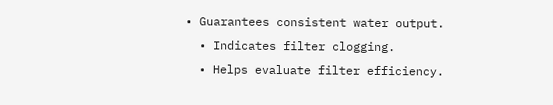• Guarantees consistent water output.
  • Indicates filter clogging.
  • Helps evaluate filter efficiency.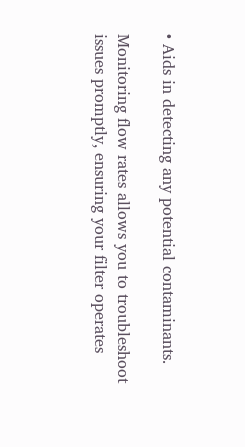• Aids in detecting any potential contaminants.

Monitoring flow rates allows you to troubleshoot issues promptly, ensuring your filter operates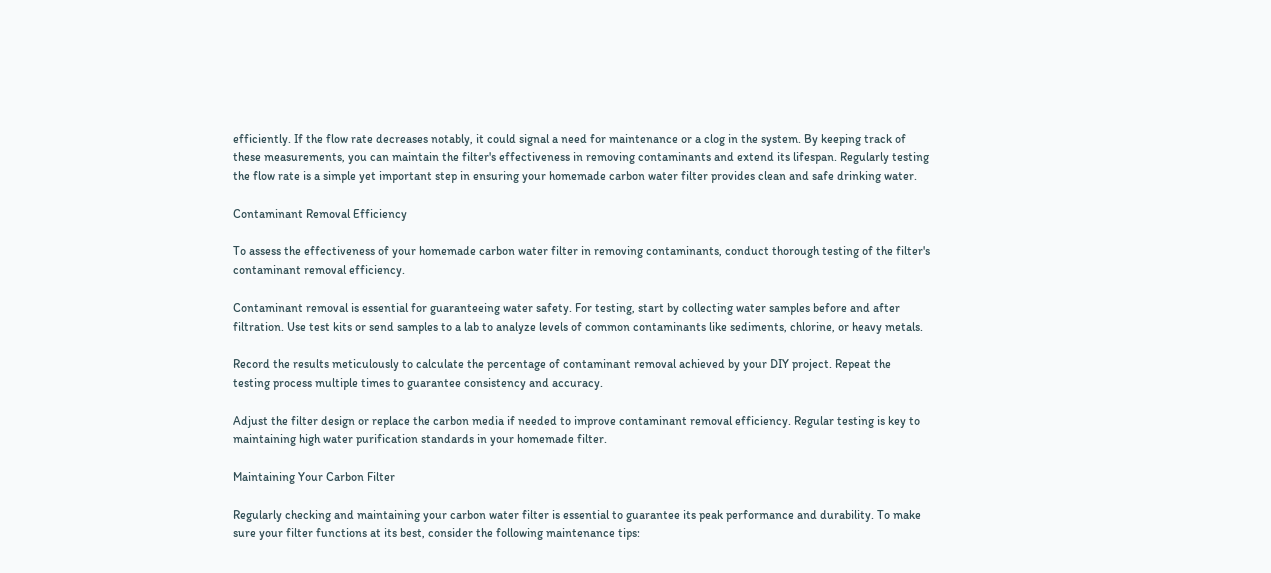efficiently. If the flow rate decreases notably, it could signal a need for maintenance or a clog in the system. By keeping track of these measurements, you can maintain the filter's effectiveness in removing contaminants and extend its lifespan. Regularly testing the flow rate is a simple yet important step in ensuring your homemade carbon water filter provides clean and safe drinking water.

Contaminant Removal Efficiency

To assess the effectiveness of your homemade carbon water filter in removing contaminants, conduct thorough testing of the filter's contaminant removal efficiency.

Contaminant removal is essential for guaranteeing water safety. For testing, start by collecting water samples before and after filtration. Use test kits or send samples to a lab to analyze levels of common contaminants like sediments, chlorine, or heavy metals.

Record the results meticulously to calculate the percentage of contaminant removal achieved by your DIY project. Repeat the testing process multiple times to guarantee consistency and accuracy.

Adjust the filter design or replace the carbon media if needed to improve contaminant removal efficiency. Regular testing is key to maintaining high water purification standards in your homemade filter.

Maintaining Your Carbon Filter

Regularly checking and maintaining your carbon water filter is essential to guarantee its peak performance and durability. To make sure your filter functions at its best, consider the following maintenance tips: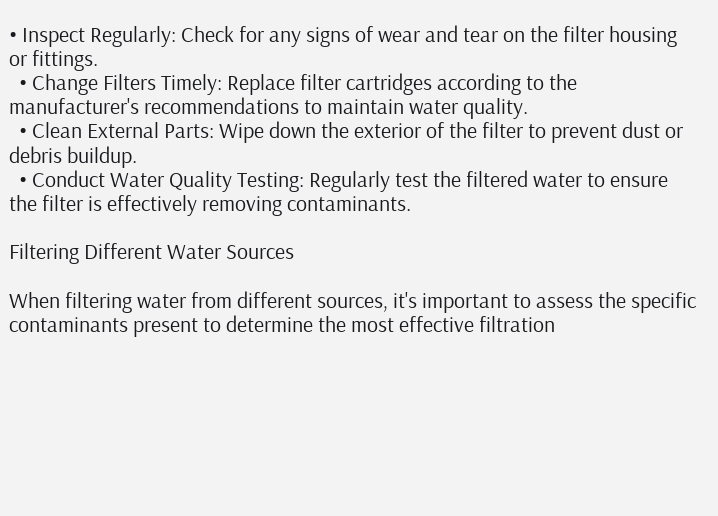• Inspect Regularly: Check for any signs of wear and tear on the filter housing or fittings.
  • Change Filters Timely: Replace filter cartridges according to the manufacturer's recommendations to maintain water quality.
  • Clean External Parts: Wipe down the exterior of the filter to prevent dust or debris buildup.
  • Conduct Water Quality Testing: Regularly test the filtered water to ensure the filter is effectively removing contaminants.

Filtering Different Water Sources

When filtering water from different sources, it's important to assess the specific contaminants present to determine the most effective filtration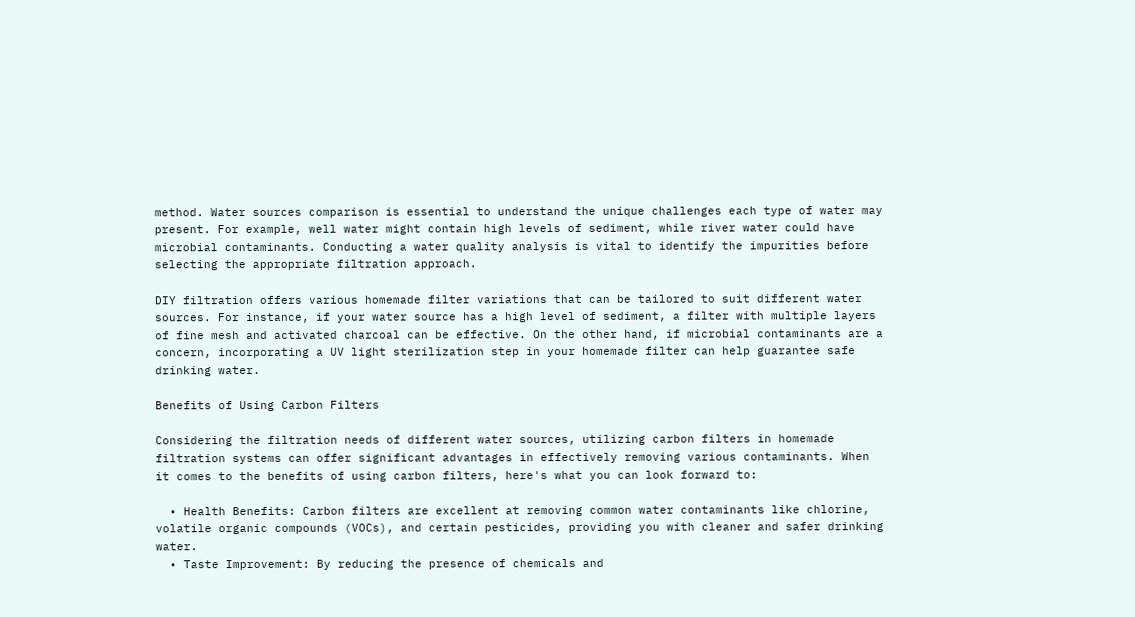method. Water sources comparison is essential to understand the unique challenges each type of water may present. For example, well water might contain high levels of sediment, while river water could have microbial contaminants. Conducting a water quality analysis is vital to identify the impurities before selecting the appropriate filtration approach.

DIY filtration offers various homemade filter variations that can be tailored to suit different water sources. For instance, if your water source has a high level of sediment, a filter with multiple layers of fine mesh and activated charcoal can be effective. On the other hand, if microbial contaminants are a concern, incorporating a UV light sterilization step in your homemade filter can help guarantee safe drinking water.

Benefits of Using Carbon Filters

Considering the filtration needs of different water sources, utilizing carbon filters in homemade filtration systems can offer significant advantages in effectively removing various contaminants. When it comes to the benefits of using carbon filters, here's what you can look forward to:

  • Health Benefits: Carbon filters are excellent at removing common water contaminants like chlorine, volatile organic compounds (VOCs), and certain pesticides, providing you with cleaner and safer drinking water.
  • Taste Improvement: By reducing the presence of chemicals and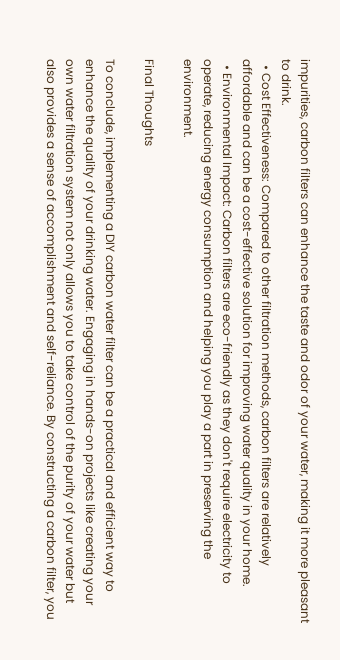impurities, carbon filters can enhance the taste and odor of your water, making it more pleasant to drink.
  • Cost Effectiveness: Compared to other filtration methods, carbon filters are relatively affordable and can be a cost-effective solution for improving water quality in your home.
  • Environmental Impact: Carbon filters are eco-friendly as they don't require electricity to operate, reducing energy consumption and helping you play a part in preserving the environment.

Final Thoughts

To conclude, implementing a DIY carbon water filter can be a practical and efficient way to enhance the quality of your drinking water. Engaging in hands-on projects like creating your own water filtration system not only allows you to take control of the purity of your water but also provides a sense of accomplishment and self-reliance. By constructing a carbon filter, you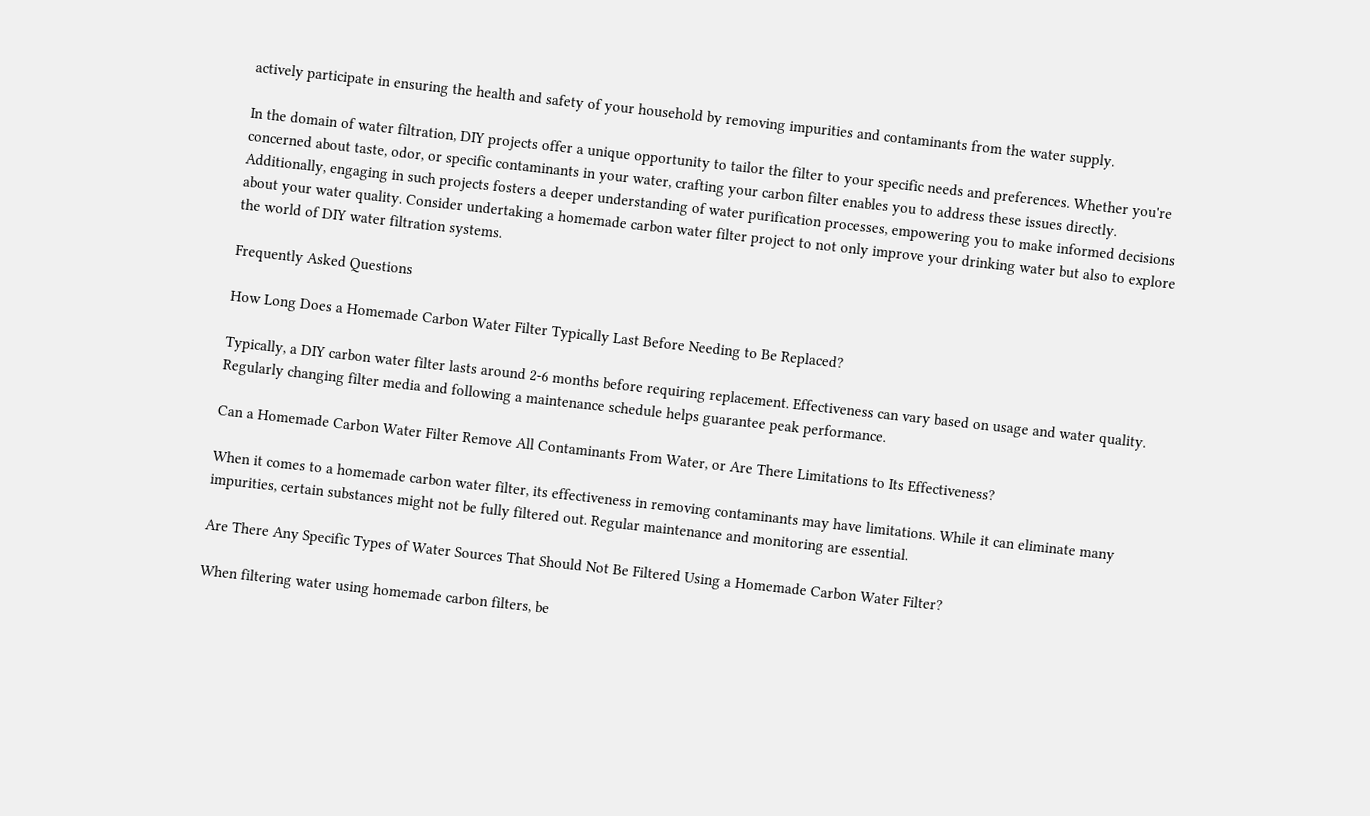actively participate in ensuring the health and safety of your household by removing impurities and contaminants from the water supply.

In the domain of water filtration, DIY projects offer a unique opportunity to tailor the filter to your specific needs and preferences. Whether you're concerned about taste, odor, or specific contaminants in your water, crafting your carbon filter enables you to address these issues directly. Additionally, engaging in such projects fosters a deeper understanding of water purification processes, empowering you to make informed decisions about your water quality. Consider undertaking a homemade carbon water filter project to not only improve your drinking water but also to explore the world of DIY water filtration systems.

Frequently Asked Questions

How Long Does a Homemade Carbon Water Filter Typically Last Before Needing to Be Replaced?

Typically, a DIY carbon water filter lasts around 2-6 months before requiring replacement. Effectiveness can vary based on usage and water quality. Regularly changing filter media and following a maintenance schedule helps guarantee peak performance.

Can a Homemade Carbon Water Filter Remove All Contaminants From Water, or Are There Limitations to Its Effectiveness?

When it comes to a homemade carbon water filter, its effectiveness in removing contaminants may have limitations. While it can eliminate many impurities, certain substances might not be fully filtered out. Regular maintenance and monitoring are essential.

Are There Any Specific Types of Water Sources That Should Not Be Filtered Using a Homemade Carbon Water Filter?

When filtering water using homemade carbon filters, be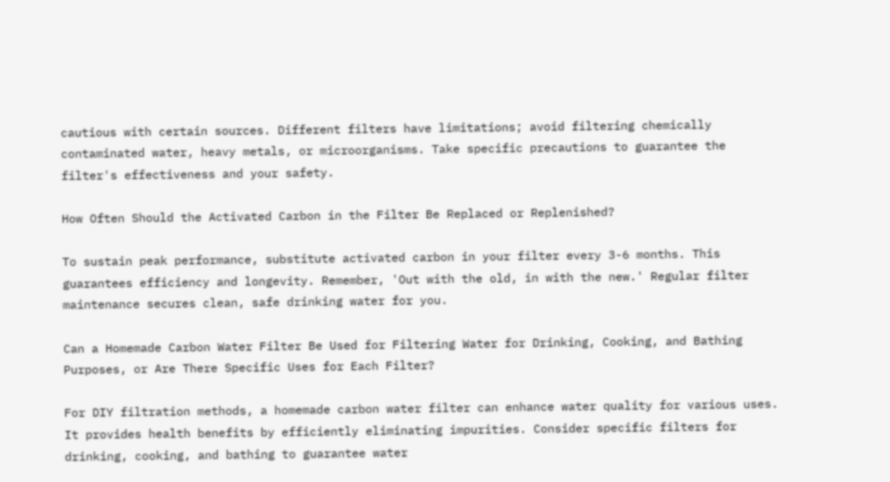cautious with certain sources. Different filters have limitations; avoid filtering chemically contaminated water, heavy metals, or microorganisms. Take specific precautions to guarantee the filter's effectiveness and your safety.

How Often Should the Activated Carbon in the Filter Be Replaced or Replenished?

To sustain peak performance, substitute activated carbon in your filter every 3-6 months. This guarantees efficiency and longevity. Remember, 'Out with the old, in with the new.' Regular filter maintenance secures clean, safe drinking water for you.

Can a Homemade Carbon Water Filter Be Used for Filtering Water for Drinking, Cooking, and Bathing Purposes, or Are There Specific Uses for Each Filter?

For DIY filtration methods, a homemade carbon water filter can enhance water quality for various uses. It provides health benefits by efficiently eliminating impurities. Consider specific filters for drinking, cooking, and bathing to guarantee water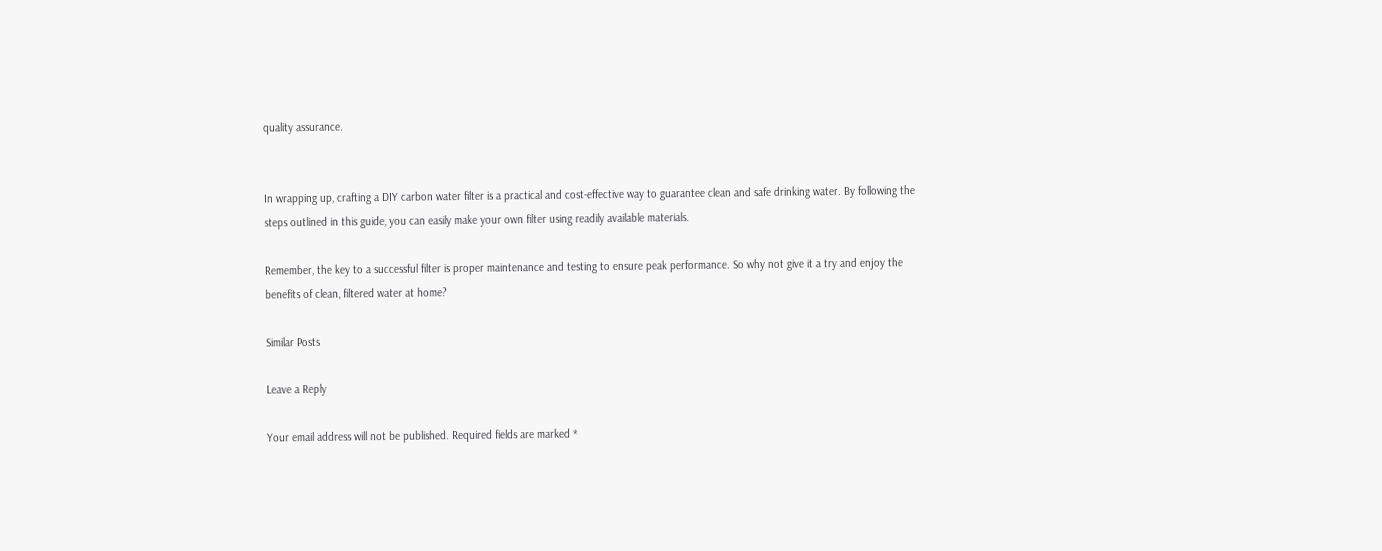quality assurance.


In wrapping up, crafting a DIY carbon water filter is a practical and cost-effective way to guarantee clean and safe drinking water. By following the steps outlined in this guide, you can easily make your own filter using readily available materials.

Remember, the key to a successful filter is proper maintenance and testing to ensure peak performance. So why not give it a try and enjoy the benefits of clean, filtered water at home?

Similar Posts

Leave a Reply

Your email address will not be published. Required fields are marked *